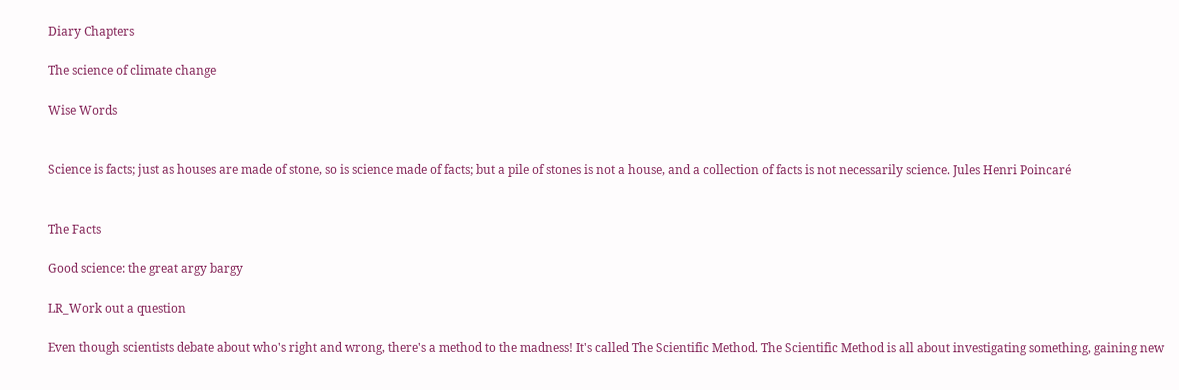Diary Chapters

The science of climate change

Wise Words


Science is facts; just as houses are made of stone, so is science made of facts; but a pile of stones is not a house, and a collection of facts is not necessarily science. Jules Henri Poincaré


The Facts

Good science: the great argy bargy

LR_Work out a question

Even though scientists debate about who's right and wrong, there's a method to the madness! It's called The Scientific Method. The Scientific Method is all about investigating something, gaining new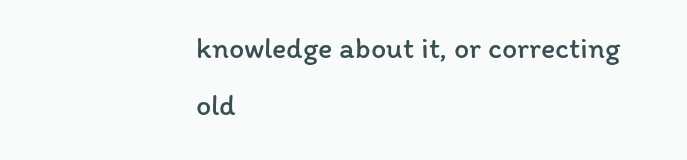knowledge about it, or correcting old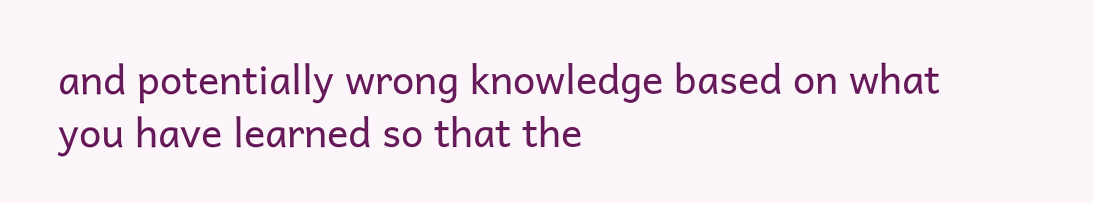and potentially wrong knowledge based on what you have learned so that the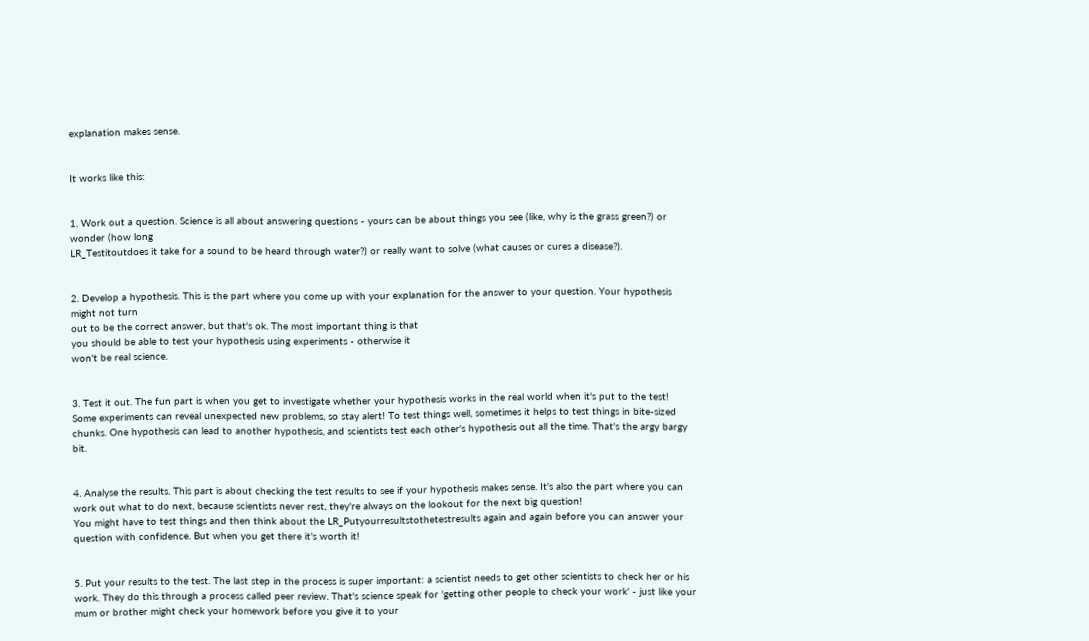explanation makes sense.


It works like this:


1. Work out a question. Science is all about answering questions - yours can be about things you see (like, why is the grass green?) or wonder (how long
LR_Testitoutdoes it take for a sound to be heard through water?) or really want to solve (what causes or cures a disease?).


2. Develop a hypothesis. This is the part where you come up with your explanation for the answer to your question. Your hypothesis might not turn
out to be the correct answer, but that's ok. The most important thing is that
you should be able to test your hypothesis using experiments - otherwise it
won't be real science.


3. Test it out. The fun part is when you get to investigate whether your hypothesis works in the real world when it's put to the test! Some experiments can reveal unexpected new problems, so stay alert! To test things well, sometimes it helps to test things in bite-sized chunks. One hypothesis can lead to another hypothesis, and scientists test each other's hypothesis out all the time. That's the argy bargy bit.


4. Analyse the results. This part is about checking the test results to see if your hypothesis makes sense. It's also the part where you can work out what to do next, because scientists never rest, they're always on the lookout for the next big question!
You might have to test things and then think about the LR_Putyourresultstothetestresults again and again before you can answer your question with confidence. But when you get there it's worth it!


5. Put your results to the test. The last step in the process is super important: a scientist needs to get other scientists to check her or his work. They do this through a process called peer review. That's science speak for 'getting other people to check your work' - just like your mum or brother might check your homework before you give it to your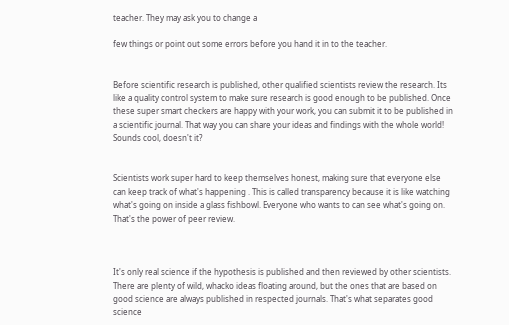teacher. They may ask you to change a

few things or point out some errors before you hand it in to the teacher.


Before scientific research is published, other qualified scientists review the research. Its like a quality control system to make sure research is good enough to be published. Once these super smart checkers are happy with your work, you can submit it to be published in a scientific journal. That way you can share your ideas and findings with the whole world! Sounds cool, doesn't it?


Scientists work super hard to keep themselves honest, making sure that everyone else can keep track of what's happening . This is called transparency because it is like watching what's going on inside a glass fishbowl. Everyone who wants to can see what's going on. That's the power of peer review.



It's only real science if the hypothesis is published and then reviewed by other scientists. There are plenty of wild, whacko ideas floating around, but the ones that are based on good science are always published in respected journals. That's what separates good science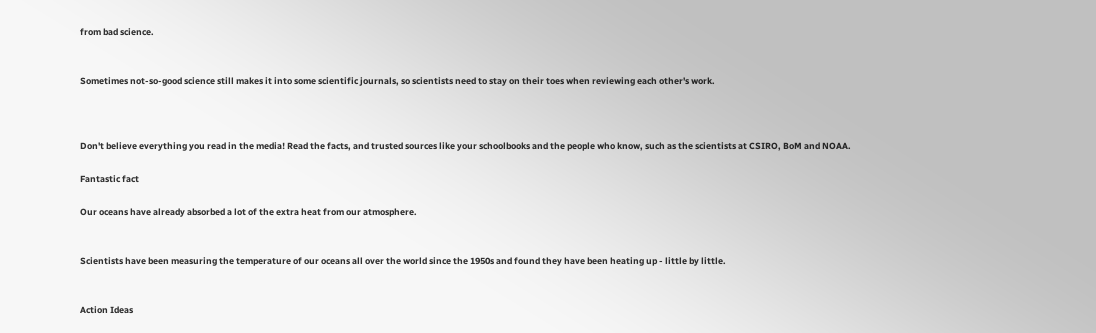from bad science.


Sometimes not-so-good science still makes it into some scientific journals, so scientists need to stay on their toes when reviewing each other's work.



Don't believe everything you read in the media! Read the facts, and trusted sources like your schoolbooks and the people who know, such as the scientists at CSIRO, BoM and NOAA.

Fantastic fact

Our oceans have already absorbed a lot of the extra heat from our atmosphere.


Scientists have been measuring the temperature of our oceans all over the world since the 1950s and found they have been heating up - little by little.


Action Ideas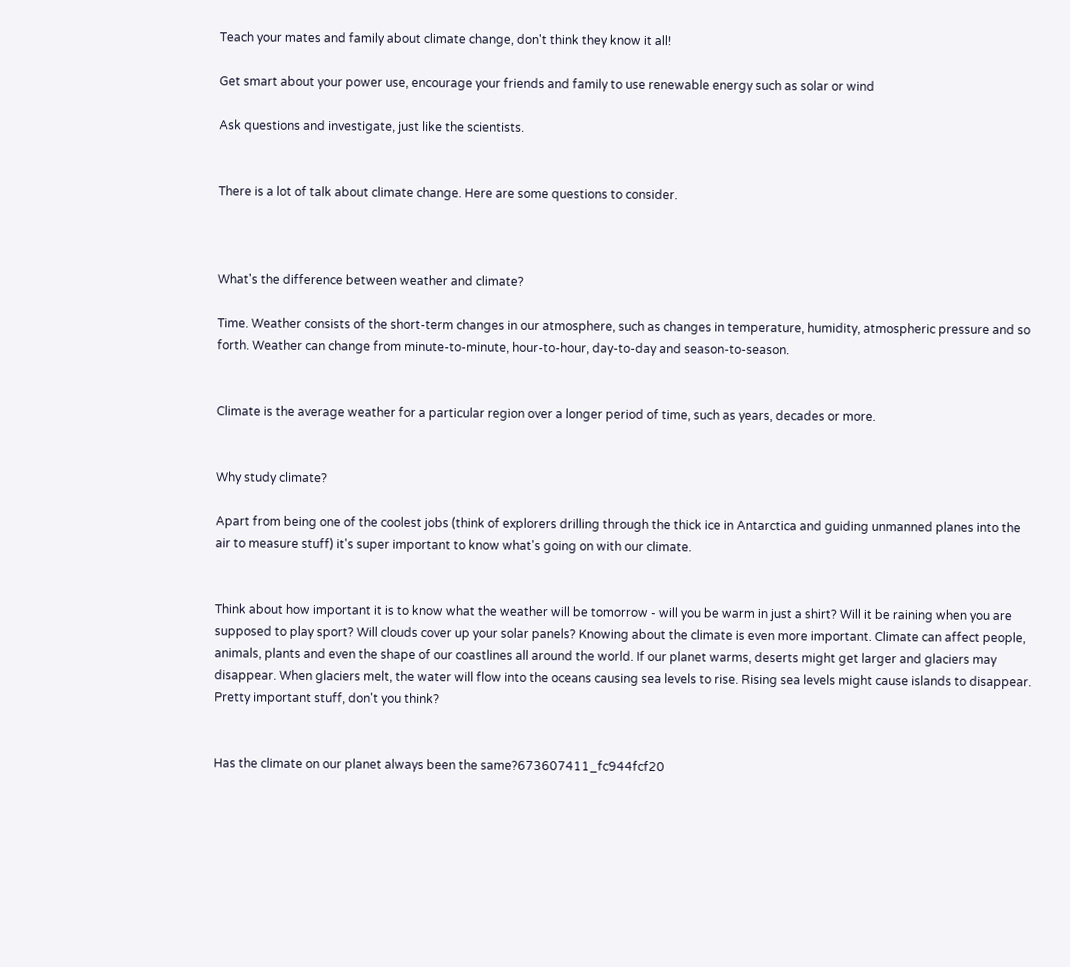Teach your mates and family about climate change, don't think they know it all!

Get smart about your power use, encourage your friends and family to use renewable energy such as solar or wind

Ask questions and investigate, just like the scientists.


There is a lot of talk about climate change. Here are some questions to consider.



What's the difference between weather and climate?

Time. Weather consists of the short-term changes in our atmosphere, such as changes in temperature, humidity, atmospheric pressure and so forth. Weather can change from minute-to-minute, hour-to-hour, day-to-day and season-to-season.


Climate is the average weather for a particular region over a longer period of time, such as years, decades or more.


Why study climate?

Apart from being one of the coolest jobs (think of explorers drilling through the thick ice in Antarctica and guiding unmanned planes into the air to measure stuff) it's super important to know what's going on with our climate.


Think about how important it is to know what the weather will be tomorrow - will you be warm in just a shirt? Will it be raining when you are supposed to play sport? Will clouds cover up your solar panels? Knowing about the climate is even more important. Climate can affect people, animals, plants and even the shape of our coastlines all around the world. If our planet warms, deserts might get larger and glaciers may disappear. When glaciers melt, the water will flow into the oceans causing sea levels to rise. Rising sea levels might cause islands to disappear. Pretty important stuff, don't you think?


Has the climate on our planet always been the same?673607411_fc944fcf20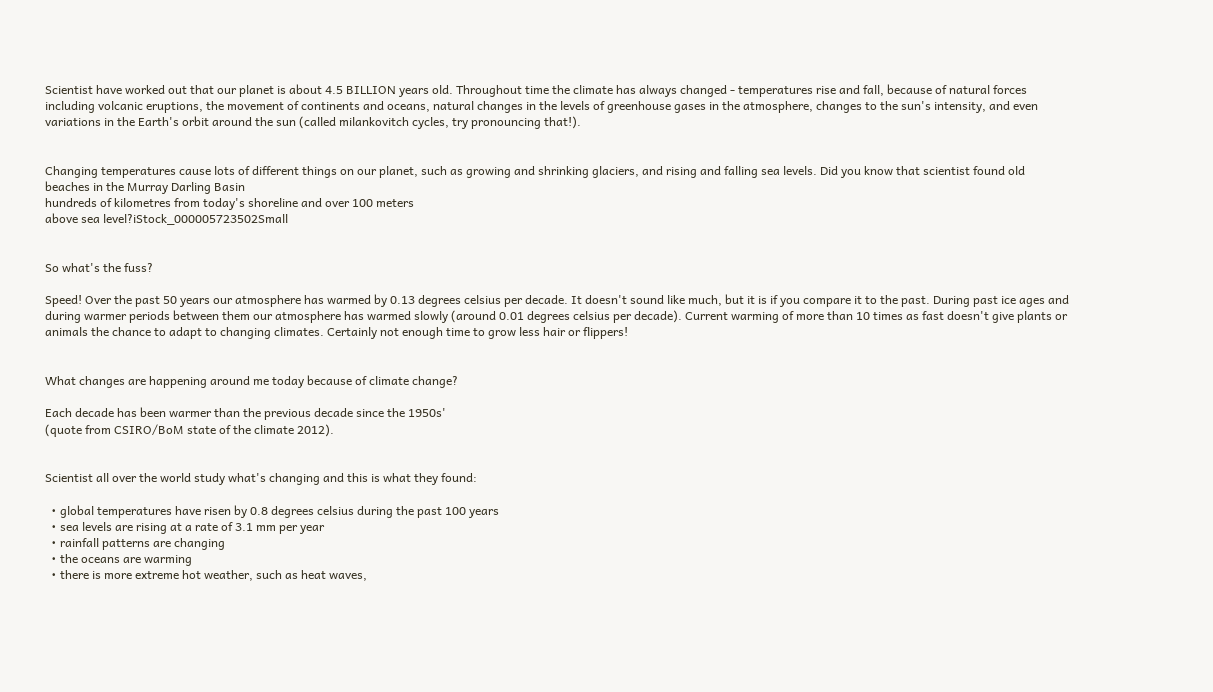Scientist have worked out that our planet is about 4.5 BILLION years old. Throughout time the climate has always changed - temperatures rise and fall, because of natural forces including volcanic eruptions, the movement of continents and oceans, natural changes in the levels of greenhouse gases in the atmosphere, changes to the sun's intensity, and even variations in the Earth's orbit around the sun (called milankovitch cycles, try pronouncing that!).


Changing temperatures cause lots of different things on our planet, such as growing and shrinking glaciers, and rising and falling sea levels. Did you know that scientist found old beaches in the Murray Darling Basin
hundreds of kilometres from today's shoreline and over 100 meters
above sea level?iStock_000005723502Small


So what's the fuss?

Speed! Over the past 50 years our atmosphere has warmed by 0.13 degrees celsius per decade. It doesn't sound like much, but it is if you compare it to the past. During past ice ages and during warmer periods between them our atmosphere has warmed slowly (around 0.01 degrees celsius per decade). Current warming of more than 10 times as fast doesn't give plants or animals the chance to adapt to changing climates. Certainly not enough time to grow less hair or flippers!


What changes are happening around me today because of climate change?

Each decade has been warmer than the previous decade since the 1950s'
(quote from CSIRO/BoM state of the climate 2012).


Scientist all over the world study what's changing and this is what they found:

  • global temperatures have risen by 0.8 degrees celsius during the past 100 years
  • sea levels are rising at a rate of 3.1 mm per year
  • rainfall patterns are changing
  • the oceans are warming
  • there is more extreme hot weather, such as heat waves,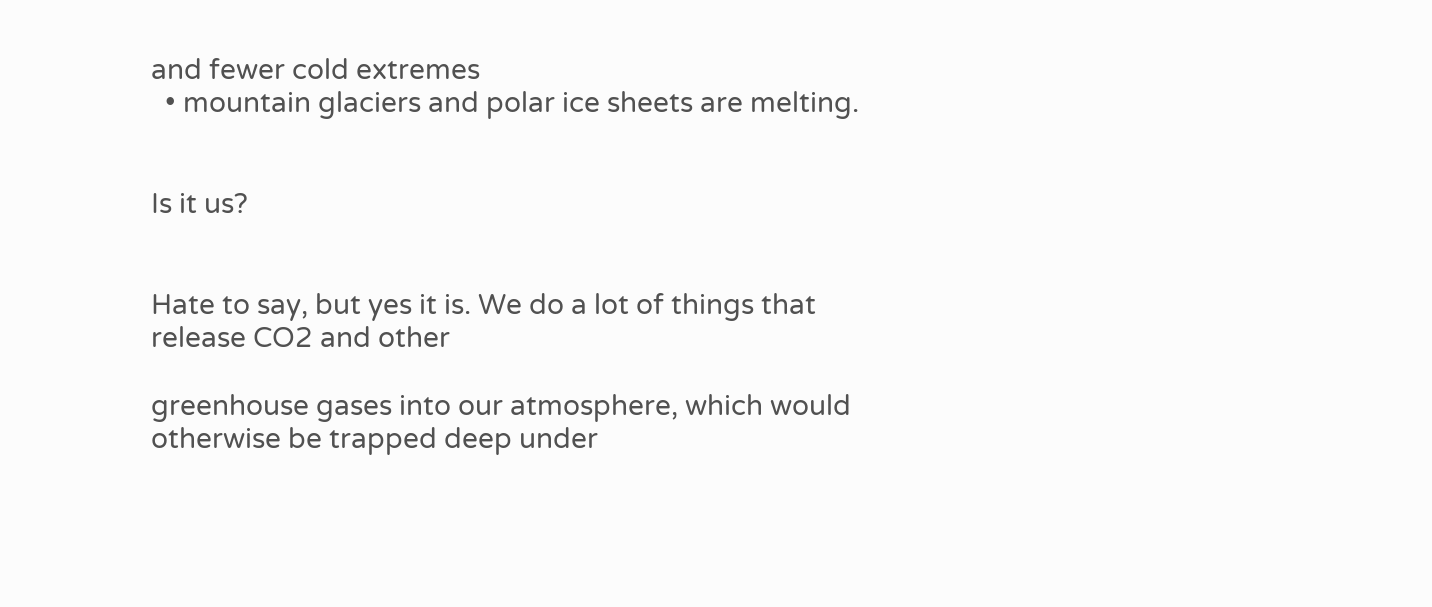and fewer cold extremes
  • mountain glaciers and polar ice sheets are melting.


Is it us?


Hate to say, but yes it is. We do a lot of things that release CO2 and other

greenhouse gases into our atmosphere, which would otherwise be trapped deep under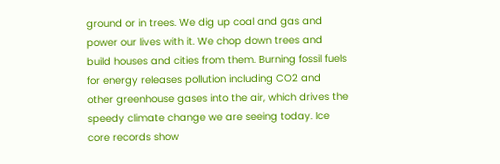ground or in trees. We dig up coal and gas and power our lives with it. We chop down trees and build houses and cities from them. Burning fossil fuels for energy releases pollution including CO2 and other greenhouse gases into the air, which drives the speedy climate change we are seeing today. Ice core records show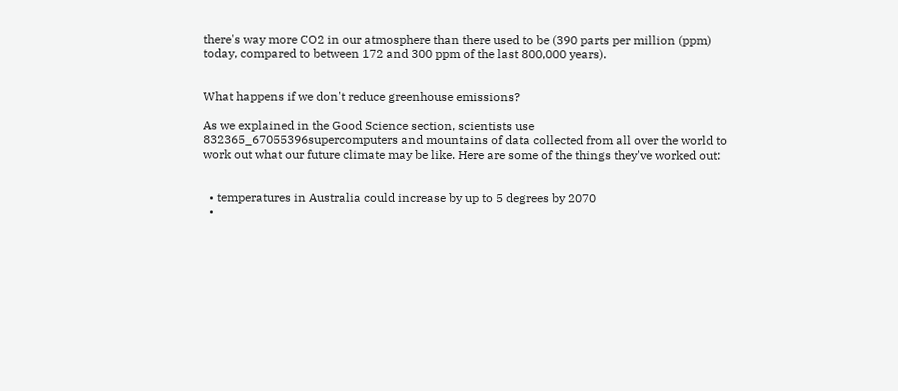there's way more CO2 in our atmosphere than there used to be (390 parts per million (ppm) today, compared to between 172 and 300 ppm of the last 800,000 years).


What happens if we don't reduce greenhouse emissions?

As we explained in the Good Science section, scientists use 832365_67055396supercomputers and mountains of data collected from all over the world to work out what our future climate may be like. Here are some of the things they've worked out:


  • temperatures in Australia could increase by up to 5 degrees by 2070
  •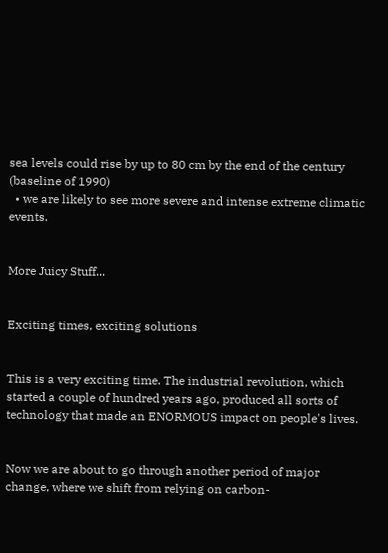sea levels could rise by up to 80 cm by the end of the century (baseline of 1990)
  • we are likely to see more severe and intense extreme climatic events.


More Juicy Stuff...


Exciting times, exciting solutions


This is a very exciting time. The industrial revolution, which started a couple of hundred years ago, produced all sorts of technology that made an ENORMOUS impact on people's lives.


Now we are about to go through another period of major change, where we shift from relying on carbon-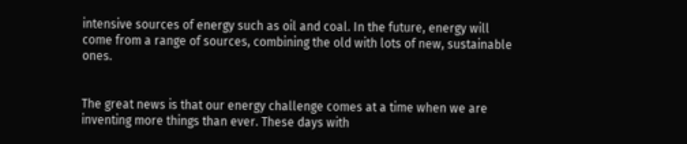intensive sources of energy such as oil and coal. In the future, energy will come from a range of sources, combining the old with lots of new, sustainable ones.


The great news is that our energy challenge comes at a time when we are inventing more things than ever. These days with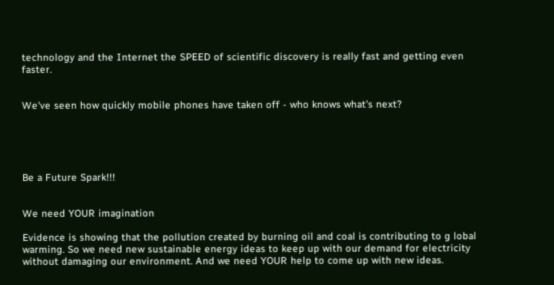technology and the Internet the SPEED of scientific discovery is really fast and getting even faster.


We've seen how quickly mobile phones have taken off - who knows what's next?





Be a Future Spark!!!


We need YOUR imagination

Evidence is showing that the pollution created by burning oil and coal is contributing to g lobal warming. So we need new sustainable energy ideas to keep up with our demand for electricity without damaging our environment. And we need YOUR help to come up with new ideas.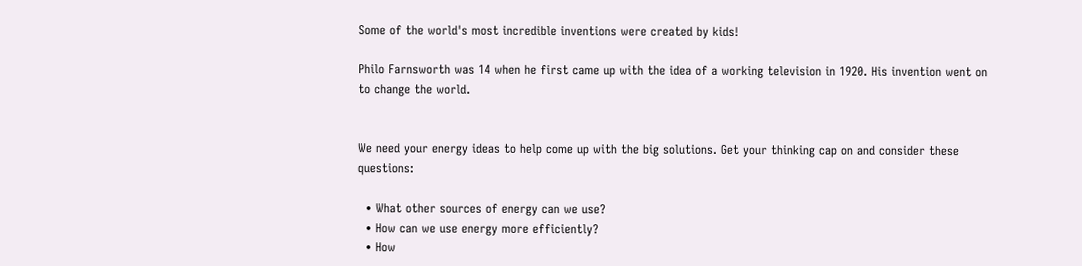Some of the world's most incredible inventions were created by kids!

Philo Farnsworth was 14 when he first came up with the idea of a working television in 1920. His invention went on to change the world.


We need your energy ideas to help come up with the big solutions. Get your thinking cap on and consider these questions:

  • What other sources of energy can we use?
  • How can we use energy more efficiently?
  • How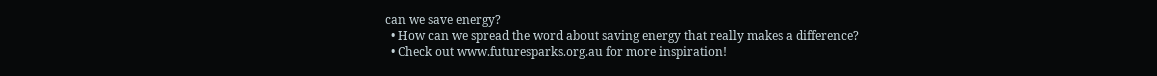can we save energy?
  • How can we spread the word about saving energy that really makes a difference?
  • Check out www.futuresparks.org.au for more inspiration!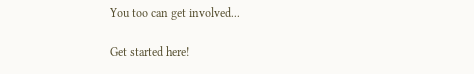You too can get involved...

Get started here!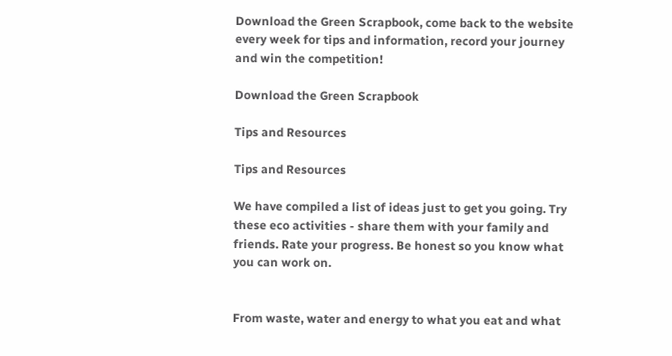Download the Green Scrapbook, come back to the website every week for tips and information, record your journey and win the competition!

Download the Green Scrapbook

Tips and Resources

Tips and Resources

We have compiled a list of ideas just to get you going. Try these eco activities - share them with your family and friends. Rate your progress. Be honest so you know what you can work on.


From waste, water and energy to what you eat and what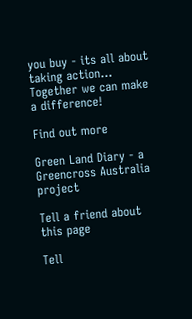you buy - its all about taking action...  Together we can make a difference!

Find out more

Green Land Diary - a Greencross Australia project

Tell a friend about this page

Tell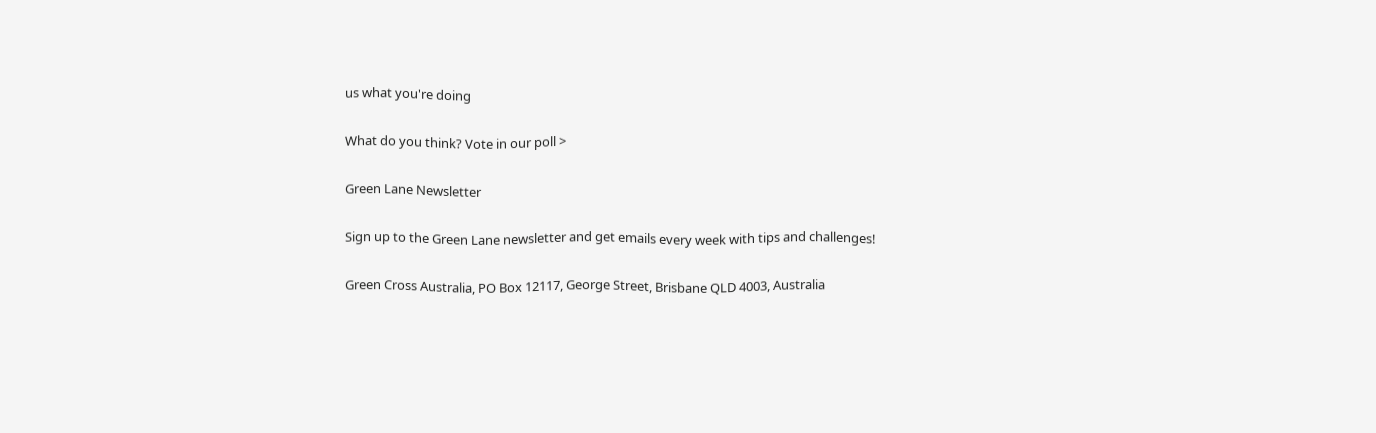us what you're doing

What do you think? Vote in our poll >

Green Lane Newsletter

Sign up to the Green Lane newsletter and get emails every week with tips and challenges!

Green Cross Australia, PO Box 12117, George Street, Brisbane QLD 4003, Australia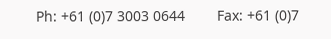Ph: +61 (0)7 3003 0644        Fax: +61 (0)7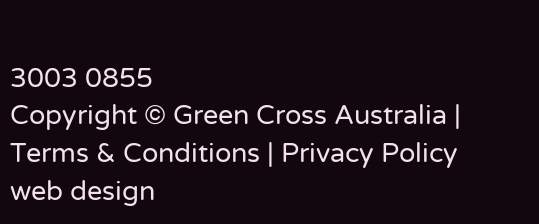3003 0855
Copyright © Green Cross Australia | Terms & Conditions | Privacy Policy
web design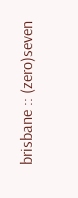brisbane :: (zero)seven